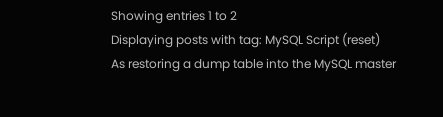Showing entries 1 to 2
Displaying posts with tag: MySQL Script (reset)
As restoring a dump table into the MySQL master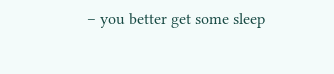– you better get some sleep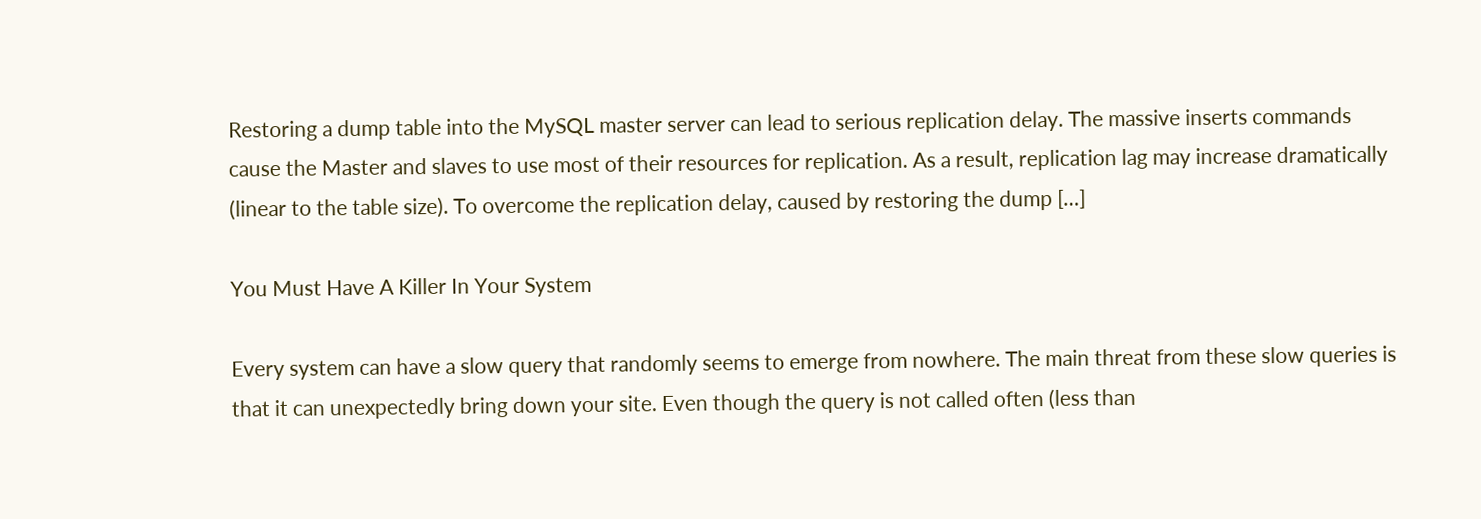Restoring a dump table into the MySQL master server can lead to serious replication delay. The massive inserts commands cause the Master and slaves to use most of their resources for replication. As a result, replication lag may increase dramatically (linear to the table size). To overcome the replication delay, caused by restoring the dump […]

You Must Have A Killer In Your System

Every system can have a slow query that randomly seems to emerge from nowhere. The main threat from these slow queries is that it can unexpectedly bring down your site. Even though the query is not called often (less than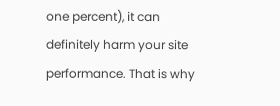one percent), it can definitely harm your site performance. That is why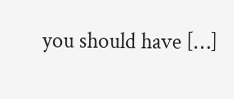you should have […]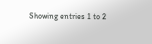Showing entries 1 to 2